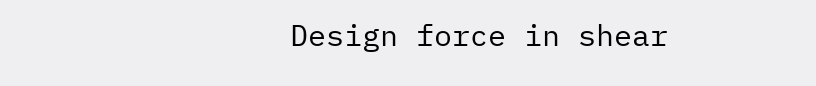Design force in shear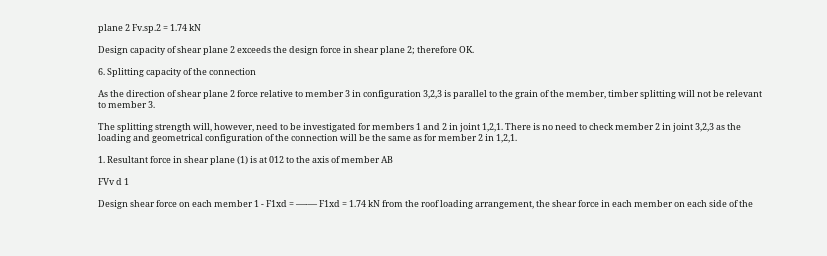plane 2 Fv.sp.2 = 1.74 kN

Design capacity of shear plane 2 exceeds the design force in shear plane 2; therefore OK.

6. Splitting capacity of the connection

As the direction of shear plane 2 force relative to member 3 in configuration 3,2,3 is parallel to the grain of the member, timber splitting will not be relevant to member 3.

The splitting strength will, however, need to be investigated for members 1 and 2 in joint 1,2,1. There is no need to check member 2 in joint 3,2,3 as the loading and geometrical configuration of the connection will be the same as for member 2 in 1,2,1.

1. Resultant force in shear plane (1) is at 012 to the axis of member AB

FVv d 1

Design shear force on each member 1 - F1xd = —-— F1xd = 1.74 kN from the roof loading arrangement, the shear force in each member on each side of the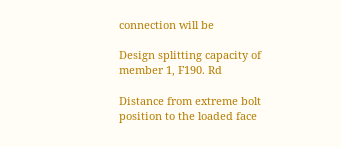connection will be

Design splitting capacity of member 1, F190. Rd

Distance from extreme bolt position to the loaded face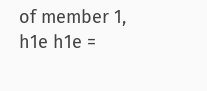of member 1, h1e h1e =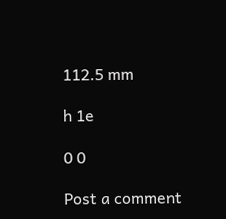112.5 mm

h 1e

0 0

Post a comment